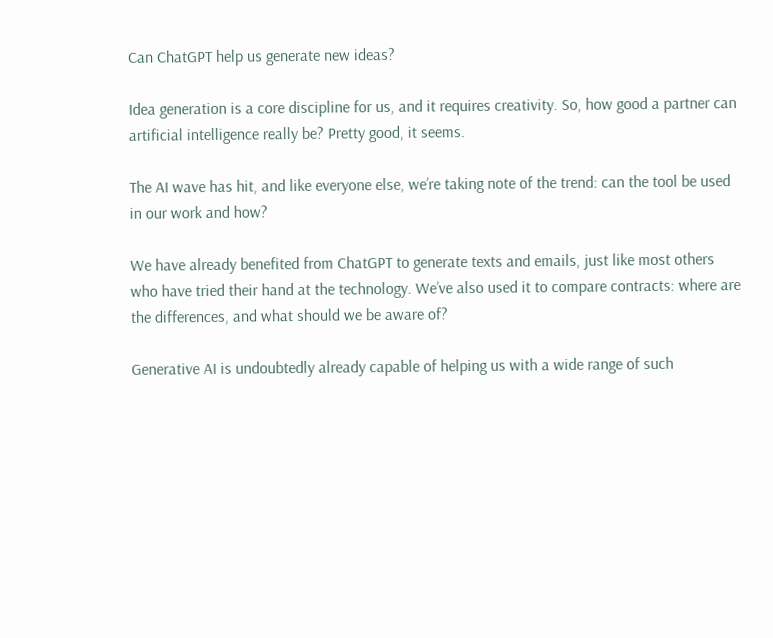Can ChatGPT help us generate new ideas?

Idea generation is a core discipline for us, and it requires creativity. So, how good a partner can artificial intelligence really be? Pretty good, it seems.

The AI wave has hit, and like everyone else, we’re taking note of the trend: can the tool be used in our work and how?

We have already benefited from ChatGPT to generate texts and emails, just like most others who have tried their hand at the technology. We’ve also used it to compare contracts: where are the differences, and what should we be aware of?

Generative AI is undoubtedly already capable of helping us with a wide range of such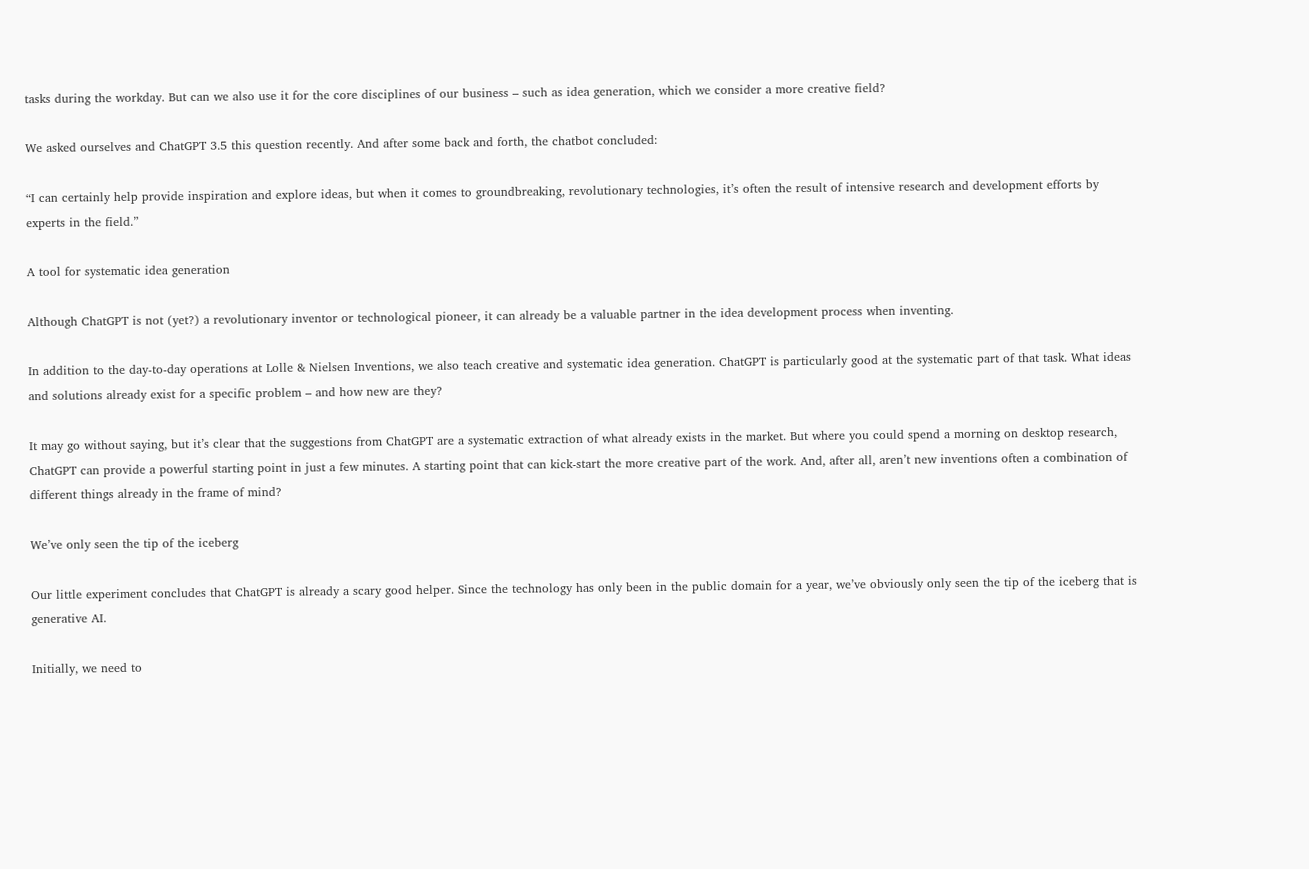tasks during the workday. But can we also use it for the core disciplines of our business – such as idea generation, which we consider a more creative field?

We asked ourselves and ChatGPT 3.5 this question recently. And after some back and forth, the chatbot concluded:

“I can certainly help provide inspiration and explore ideas, but when it comes to groundbreaking, revolutionary technologies, it’s often the result of intensive research and development efforts by experts in the field.”

A tool for systematic idea generation

Although ChatGPT is not (yet?) a revolutionary inventor or technological pioneer, it can already be a valuable partner in the idea development process when inventing.

In addition to the day-to-day operations at Lolle & Nielsen Inventions, we also teach creative and systematic idea generation. ChatGPT is particularly good at the systematic part of that task. What ideas and solutions already exist for a specific problem – and how new are they?

It may go without saying, but it’s clear that the suggestions from ChatGPT are a systematic extraction of what already exists in the market. But where you could spend a morning on desktop research, ChatGPT can provide a powerful starting point in just a few minutes. A starting point that can kick-start the more creative part of the work. And, after all, aren’t new inventions often a combination of different things already in the frame of mind?

We’ve only seen the tip of the iceberg

Our little experiment concludes that ChatGPT is already a scary good helper. Since the technology has only been in the public domain for a year, we’ve obviously only seen the tip of the iceberg that is generative AI.

Initially, we need to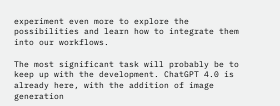experiment even more to explore the possibilities and learn how to integrate them into our workflows.

The most significant task will probably be to keep up with the development. ChatGPT 4.0 is already here, with the addition of image generation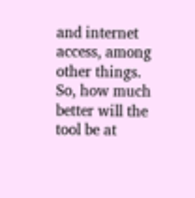and internet access, among other things. So, how much better will the tool be at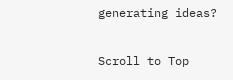generating ideas?

Scroll to Top